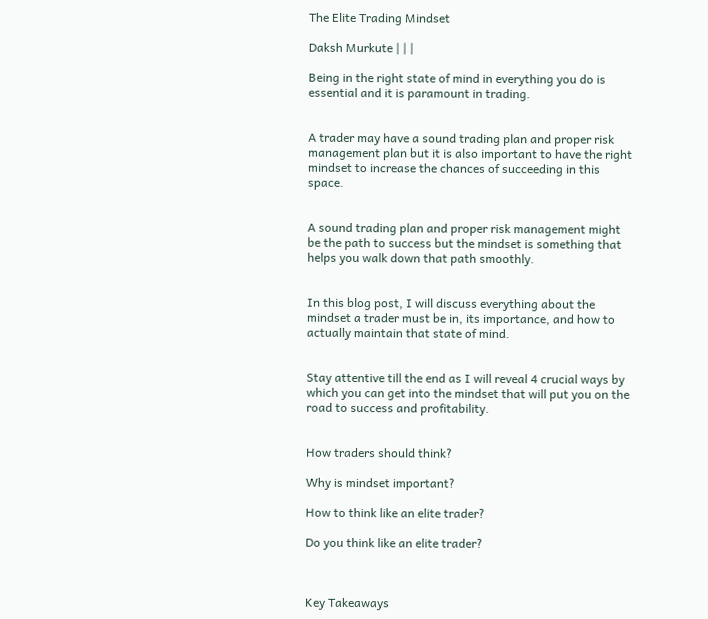The Elite Trading Mindset

Daksh Murkute | | |

Being in the right state of mind in everything you do is essential and it is paramount in trading.


A trader may have a sound trading plan and proper risk management plan but it is also important to have the right mindset to increase the chances of succeeding in this space.


A sound trading plan and proper risk management might be the path to success but the mindset is something that helps you walk down that path smoothly.


In this blog post, I will discuss everything about the mindset a trader must be in, its importance, and how to actually maintain that state of mind.


Stay attentive till the end as I will reveal 4 crucial ways by which you can get into the mindset that will put you on the road to success and profitability.


How traders should think?

Why is mindset important?

How to think like an elite trader?

Do you think like an elite trader?



Key Takeaways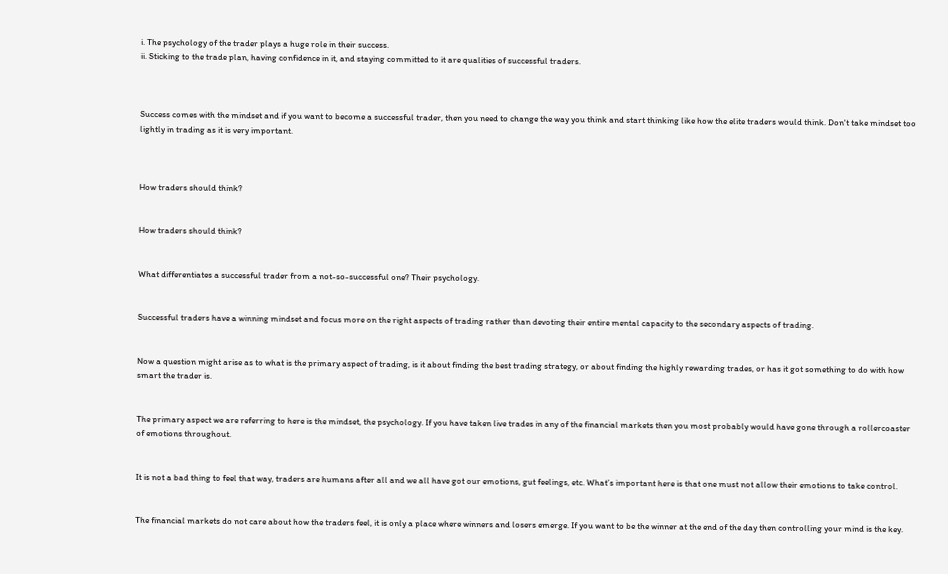i. The psychology of the trader plays a huge role in their success.
ii. Sticking to the trade plan, having confidence in it, and staying committed to it are qualities of successful traders.



Success comes with the mindset and if you want to become a successful trader, then you need to change the way you think and start thinking like how the elite traders would think. Don't take mindset too lightly in trading as it is very important.



How traders should think?


How traders should think?


What differentiates a successful trader from a not-so-successful one? Their psychology.


Successful traders have a winning mindset and focus more on the right aspects of trading rather than devoting their entire mental capacity to the secondary aspects of trading.


Now a question might arise as to what is the primary aspect of trading, is it about finding the best trading strategy, or about finding the highly rewarding trades, or has it got something to do with how smart the trader is.


The primary aspect we are referring to here is the mindset, the psychology. If you have taken live trades in any of the financial markets then you most probably would have gone through a rollercoaster of emotions throughout.


It is not a bad thing to feel that way, traders are humans after all and we all have got our emotions, gut feelings, etc. What’s important here is that one must not allow their emotions to take control.


The financial markets do not care about how the traders feel, it is only a place where winners and losers emerge. If you want to be the winner at the end of the day then controlling your mind is the key.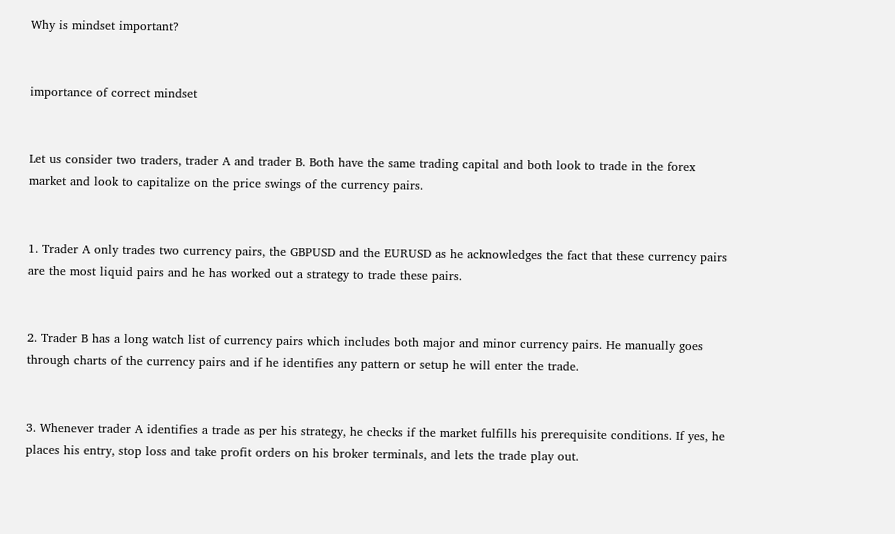Why is mindset important?


importance of correct mindset


Let us consider two traders, trader A and trader B. Both have the same trading capital and both look to trade in the forex market and look to capitalize on the price swings of the currency pairs.


1. Trader A only trades two currency pairs, the GBPUSD and the EURUSD as he acknowledges the fact that these currency pairs are the most liquid pairs and he has worked out a strategy to trade these pairs.


2. Trader B has a long watch list of currency pairs which includes both major and minor currency pairs. He manually goes through charts of the currency pairs and if he identifies any pattern or setup he will enter the trade.


3. Whenever trader A identifies a trade as per his strategy, he checks if the market fulfills his prerequisite conditions. If yes, he places his entry, stop loss and take profit orders on his broker terminals, and lets the trade play out.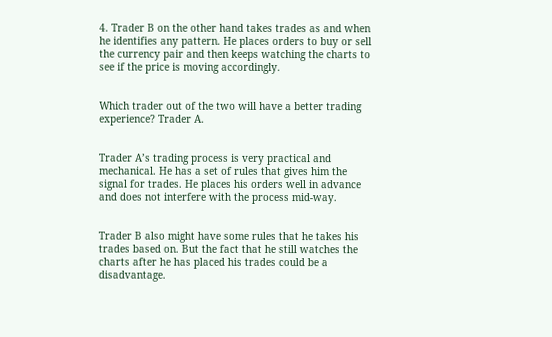4. Trader B on the other hand takes trades as and when he identifies any pattern. He places orders to buy or sell the currency pair and then keeps watching the charts to see if the price is moving accordingly.


Which trader out of the two will have a better trading experience? Trader A.


Trader A’s trading process is very practical and mechanical. He has a set of rules that gives him the signal for trades. He places his orders well in advance and does not interfere with the process mid-way.


Trader B also might have some rules that he takes his trades based on. But the fact that he still watches the charts after he has placed his trades could be a disadvantage.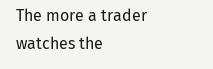The more a trader watches the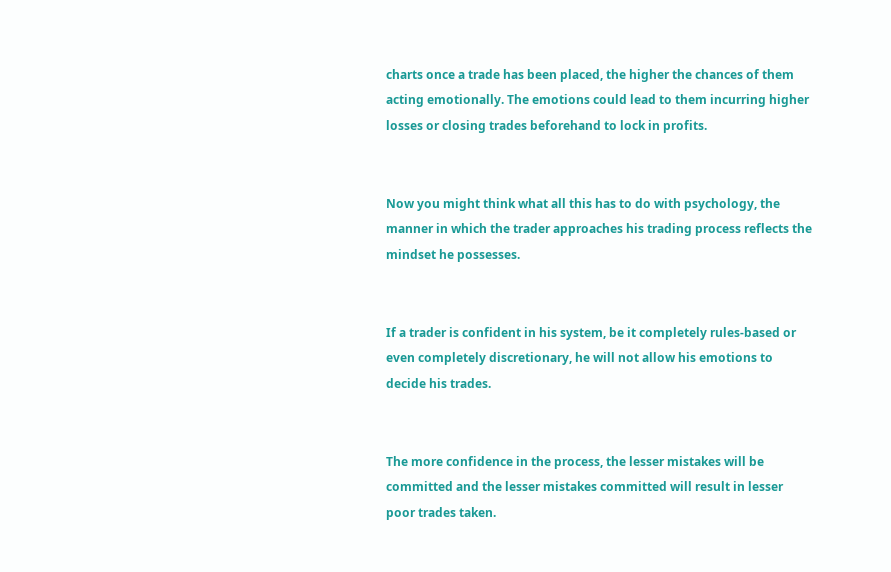charts once a trade has been placed, the higher the chances of them acting emotionally. The emotions could lead to them incurring higher losses or closing trades beforehand to lock in profits.


Now you might think what all this has to do with psychology, the manner in which the trader approaches his trading process reflects the mindset he possesses.


If a trader is confident in his system, be it completely rules-based or even completely discretionary, he will not allow his emotions to decide his trades.


The more confidence in the process, the lesser mistakes will be committed and the lesser mistakes committed will result in lesser poor trades taken.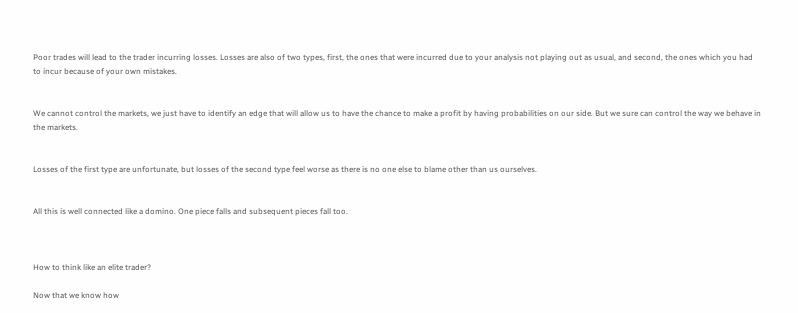Poor trades will lead to the trader incurring losses. Losses are also of two types, first, the ones that were incurred due to your analysis not playing out as usual, and second, the ones which you had to incur because of your own mistakes.


We cannot control the markets, we just have to identify an edge that will allow us to have the chance to make a profit by having probabilities on our side. But we sure can control the way we behave in the markets.


Losses of the first type are unfortunate, but losses of the second type feel worse as there is no one else to blame other than us ourselves.


All this is well connected like a domino. One piece falls and subsequent pieces fall too.



How to think like an elite trader?

Now that we know how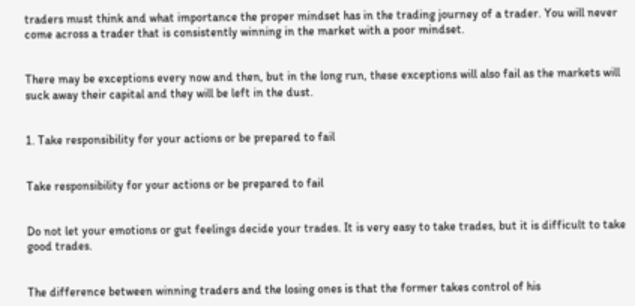traders must think and what importance the proper mindset has in the trading journey of a trader. You will never come across a trader that is consistently winning in the market with a poor mindset.


There may be exceptions every now and then, but in the long run, these exceptions will also fail as the markets will suck away their capital and they will be left in the dust.


1. Take responsibility for your actions or be prepared to fail


Take responsibility for your actions or be prepared to fail


Do not let your emotions or gut feelings decide your trades. It is very easy to take trades, but it is difficult to take good trades.


The difference between winning traders and the losing ones is that the former takes control of his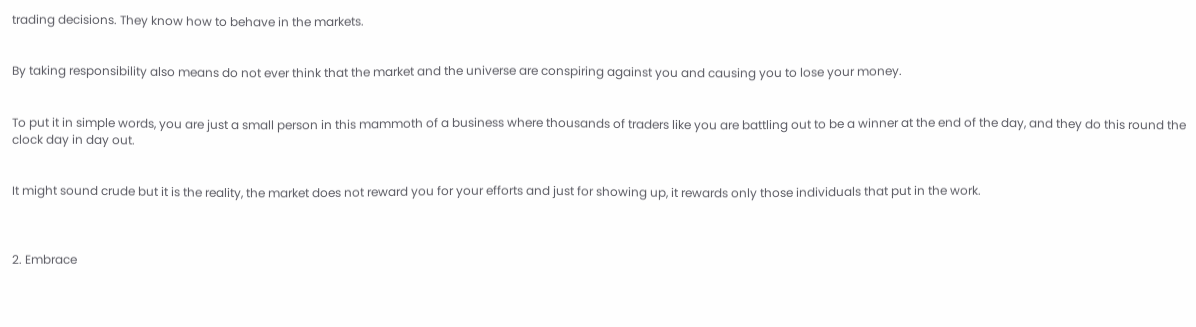trading decisions. They know how to behave in the markets.


By taking responsibility also means do not ever think that the market and the universe are conspiring against you and causing you to lose your money.


To put it in simple words, you are just a small person in this mammoth of a business where thousands of traders like you are battling out to be a winner at the end of the day, and they do this round the clock day in day out.


It might sound crude but it is the reality, the market does not reward you for your efforts and just for showing up, it rewards only those individuals that put in the work.



2. Embrace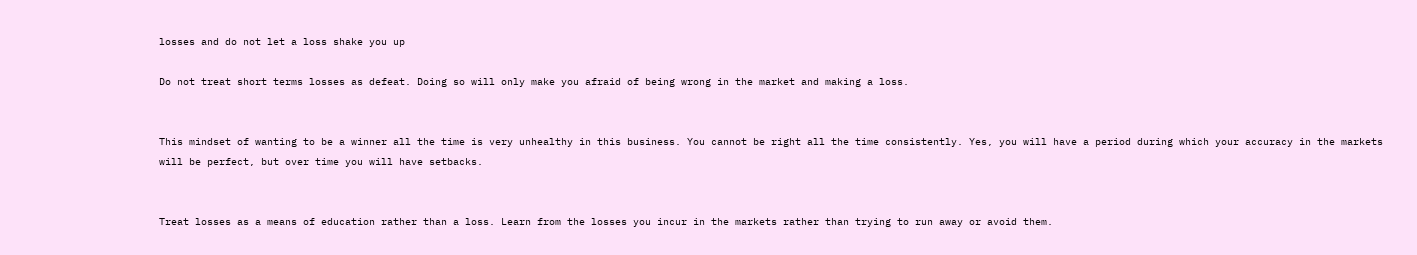losses and do not let a loss shake you up

Do not treat short terms losses as defeat. Doing so will only make you afraid of being wrong in the market and making a loss.


This mindset of wanting to be a winner all the time is very unhealthy in this business. You cannot be right all the time consistently. Yes, you will have a period during which your accuracy in the markets will be perfect, but over time you will have setbacks.


Treat losses as a means of education rather than a loss. Learn from the losses you incur in the markets rather than trying to run away or avoid them.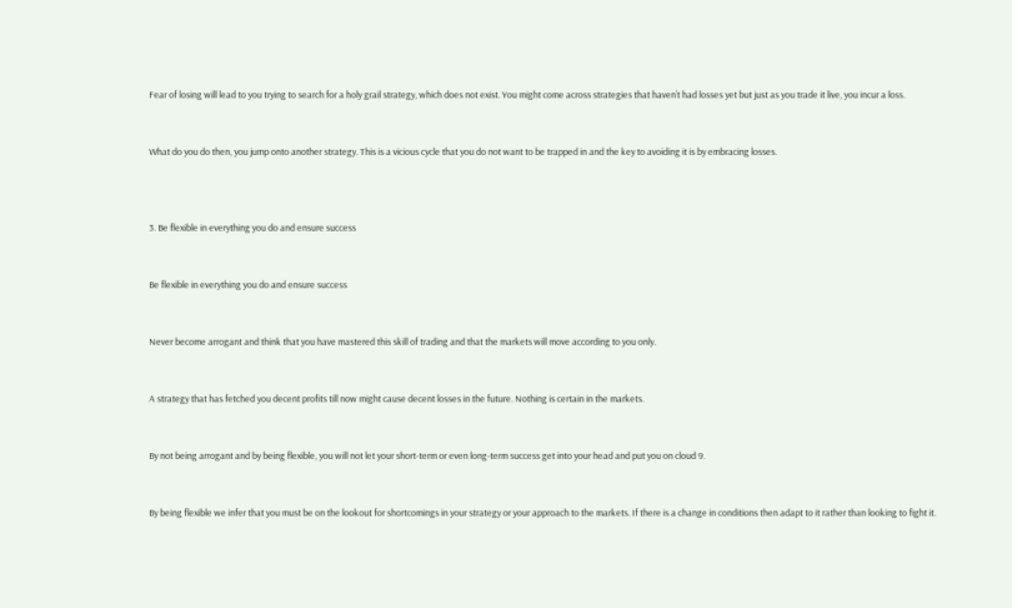Fear of losing will lead to you trying to search for a holy grail strategy, which does not exist. You might come across strategies that haven’t had losses yet but just as you trade it live, you incur a loss.


What do you do then, you jump onto another strategy. This is a vicious cycle that you do not want to be trapped in and the key to avoiding it is by embracing losses.



3. Be flexible in everything you do and ensure success


Be flexible in everything you do and ensure success


Never become arrogant and think that you have mastered this skill of trading and that the markets will move according to you only.


A strategy that has fetched you decent profits till now might cause decent losses in the future. Nothing is certain in the markets.


By not being arrogant and by being flexible, you will not let your short-term or even long-term success get into your head and put you on cloud 9.


By being flexible we infer that you must be on the lookout for shortcomings in your strategy or your approach to the markets. If there is a change in conditions then adapt to it rather than looking to fight it.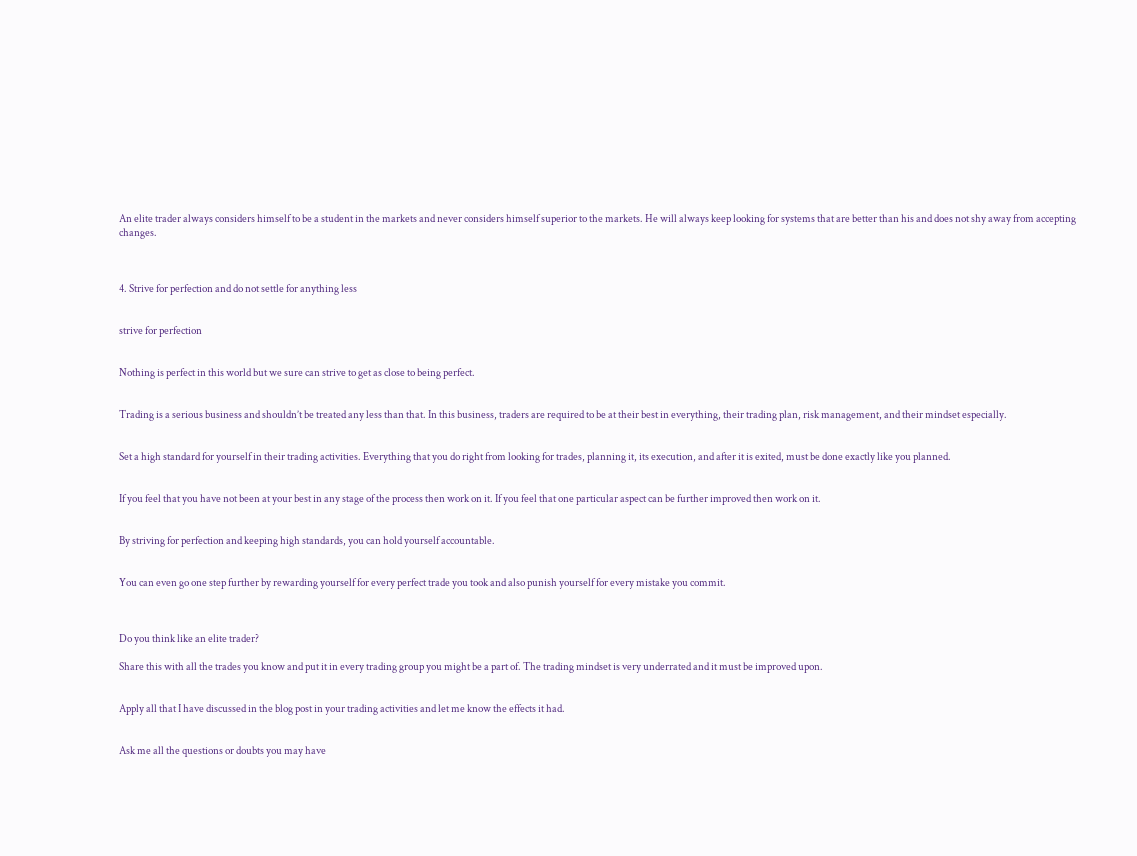An elite trader always considers himself to be a student in the markets and never considers himself superior to the markets. He will always keep looking for systems that are better than his and does not shy away from accepting changes.



4. Strive for perfection and do not settle for anything less


strive for perfection


Nothing is perfect in this world but we sure can strive to get as close to being perfect.


Trading is a serious business and shouldn’t be treated any less than that. In this business, traders are required to be at their best in everything, their trading plan, risk management, and their mindset especially.


Set a high standard for yourself in their trading activities. Everything that you do right from looking for trades, planning it, its execution, and after it is exited, must be done exactly like you planned.


If you feel that you have not been at your best in any stage of the process then work on it. If you feel that one particular aspect can be further improved then work on it.


By striving for perfection and keeping high standards, you can hold yourself accountable.


You can even go one step further by rewarding yourself for every perfect trade you took and also punish yourself for every mistake you commit.



Do you think like an elite trader?

Share this with all the trades you know and put it in every trading group you might be a part of. The trading mindset is very underrated and it must be improved upon.


Apply all that I have discussed in the blog post in your trading activities and let me know the effects it had.


Ask me all the questions or doubts you may have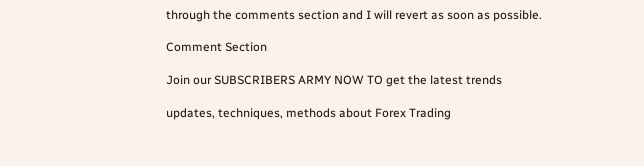through the comments section and I will revert as soon as possible.

Comment Section

Join our SUBSCRIBERS ARMY NOW TO get the latest trends

updates, techniques, methods about Forex Trading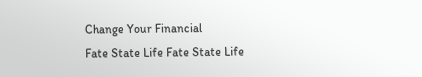Change Your Financial
Fate State Life Fate State Life